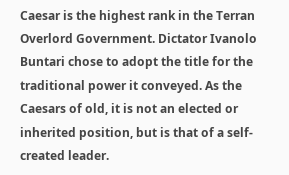Caesar is the highest rank in the Terran Overlord Government. Dictator Ivanolo Buntari chose to adopt the title for the traditional power it conveyed. As the Caesars of old, it is not an elected or inherited position, but is that of a self-created leader.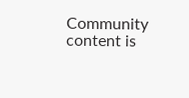Community content is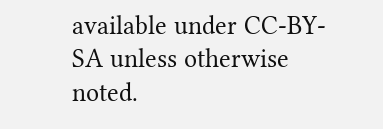available under CC-BY-SA unless otherwise noted.